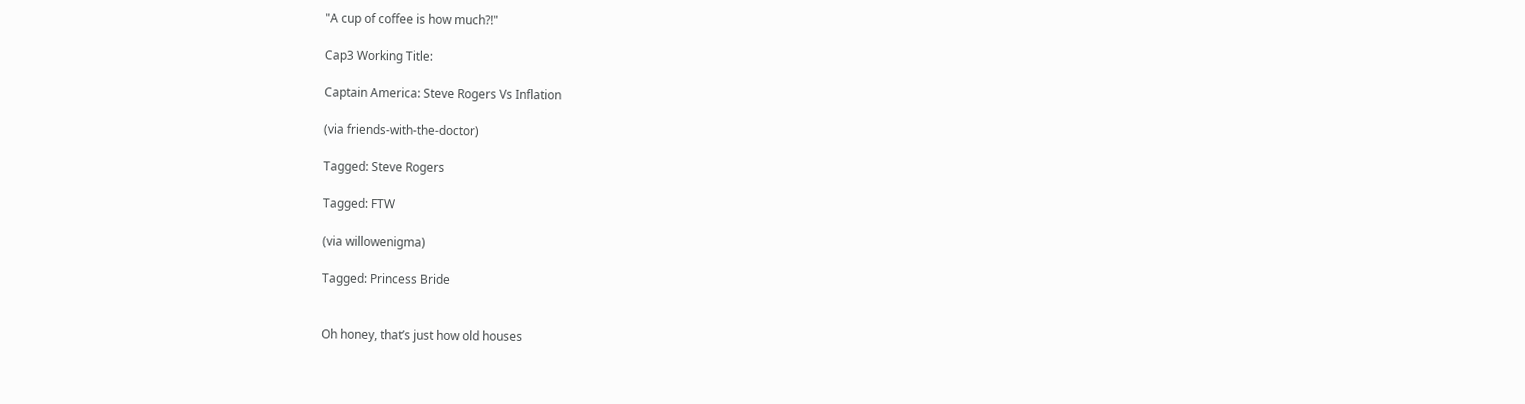"A cup of coffee is how much?!"

Cap3 Working Title:

Captain America: Steve Rogers Vs Inflation

(via friends-with-the-doctor)

Tagged: Steve Rogers

Tagged: FTW

(via willowenigma)

Tagged: Princess Bride


Oh honey, that’s just how old houses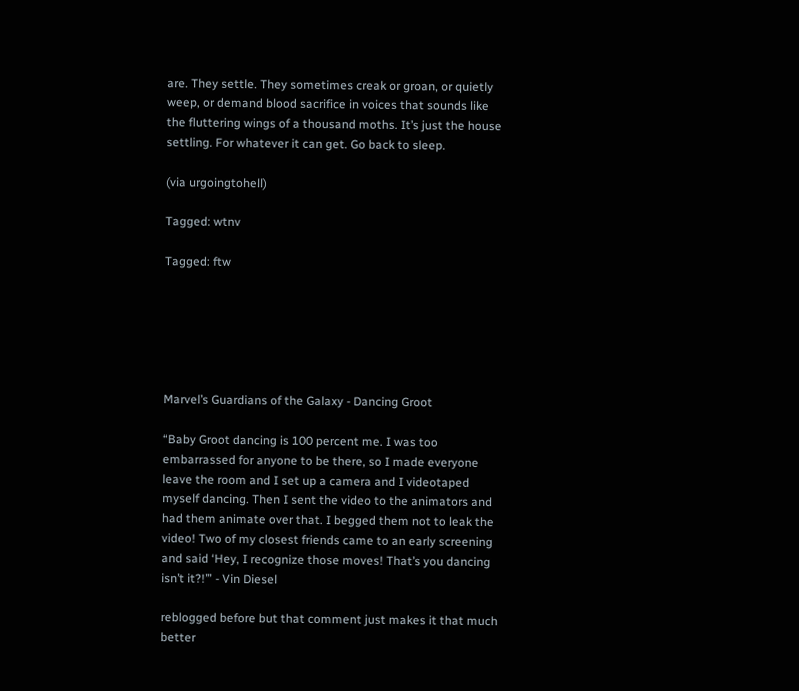are. They settle. They sometimes creak or groan, or quietly weep, or demand blood sacrifice in voices that sounds like the fluttering wings of a thousand moths. It’s just the house settling. For whatever it can get. Go back to sleep.

(via urgoingtohell)

Tagged: wtnv

Tagged: ftw






Marvel’s Guardians of the Galaxy - Dancing Groot

“Baby Groot dancing is 100 percent me. I was too embarrassed for anyone to be there, so I made everyone leave the room and I set up a camera and I videotaped myself dancing. Then I sent the video to the animators and had them animate over that. I begged them not to leak the video! Two of my closest friends came to an early screening and said ‘Hey, I recognize those moves! That’s you dancing isn’t it?!’” - Vin Diesel

reblogged before but that comment just makes it that much better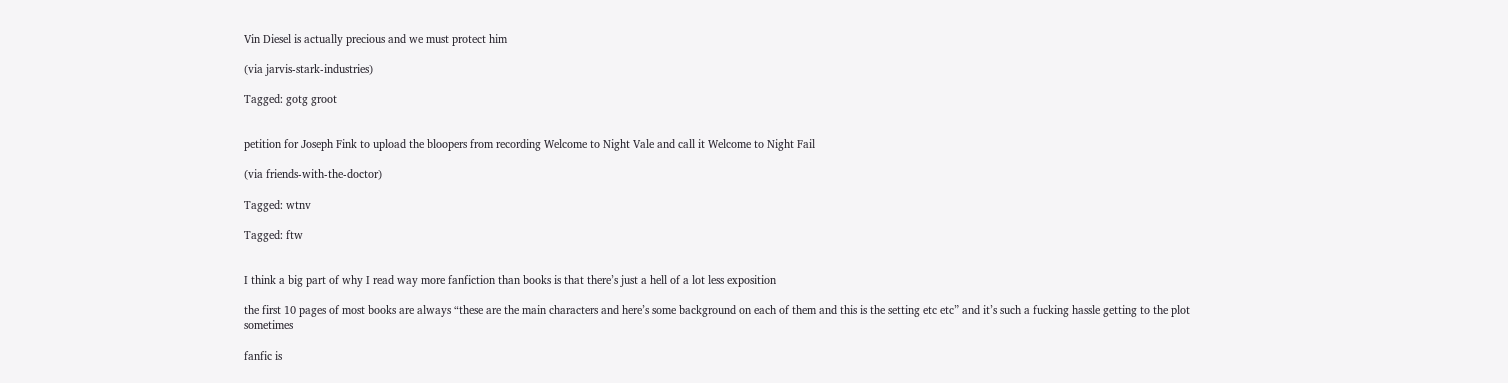Vin Diesel is actually precious and we must protect him

(via jarvis-stark-industries)

Tagged: gotg groot


petition for Joseph Fink to upload the bloopers from recording Welcome to Night Vale and call it Welcome to Night Fail

(via friends-with-the-doctor)

Tagged: wtnv

Tagged: ftw


I think a big part of why I read way more fanfiction than books is that there’s just a hell of a lot less exposition

the first 10 pages of most books are always “these are the main characters and here’s some background on each of them and this is the setting etc etc” and it’s such a fucking hassle getting to the plot sometimes

fanfic is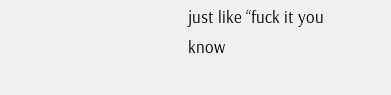just like “fuck it you know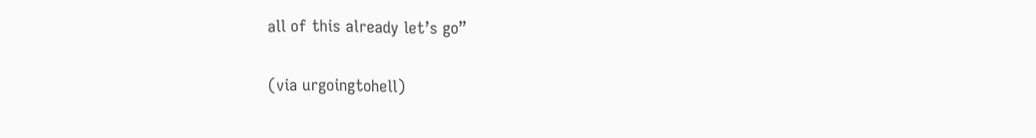all of this already let’s go”

(via urgoingtohell)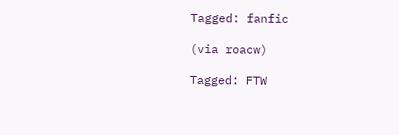Tagged: fanfic

(via roacw)

Tagged: FTW